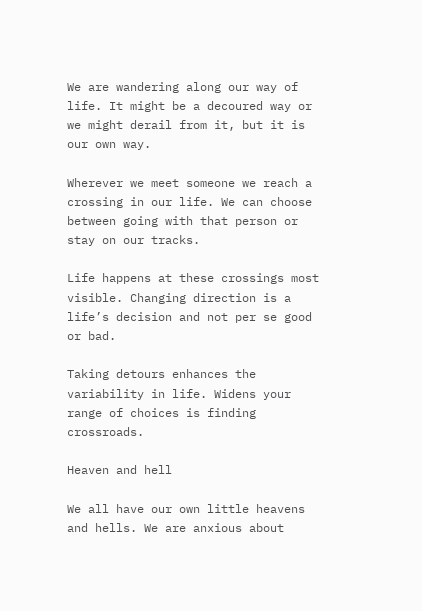We are wandering along our way of life. It might be a decoured way or we might derail from it, but it is our own way.

Wherever we meet someone we reach a crossing in our life. We can choose between going with that person or stay on our tracks.

Life happens at these crossings most visible. Changing direction is a life’s decision and not per se good or bad.

Taking detours enhances the variability in life. Widens your range of choices is finding crossroads.

Heaven and hell

We all have our own little heavens and hells. We are anxious about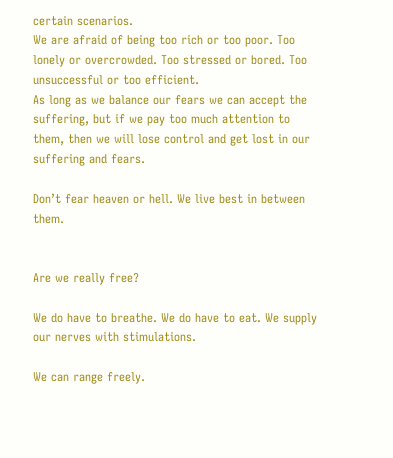certain scenarios.
We are afraid of being too rich or too poor. Too lonely or overcrowded. Too stressed or bored. Too unsuccessful or too efficient.
As long as we balance our fears we can accept the suffering, but if we pay too much attention to them, then we will lose control and get lost in our suffering and fears.

Don’t fear heaven or hell. We live best in between them.


Are we really free?

We do have to breathe. We do have to eat. We supply our nerves with stimulations.

We can range freely.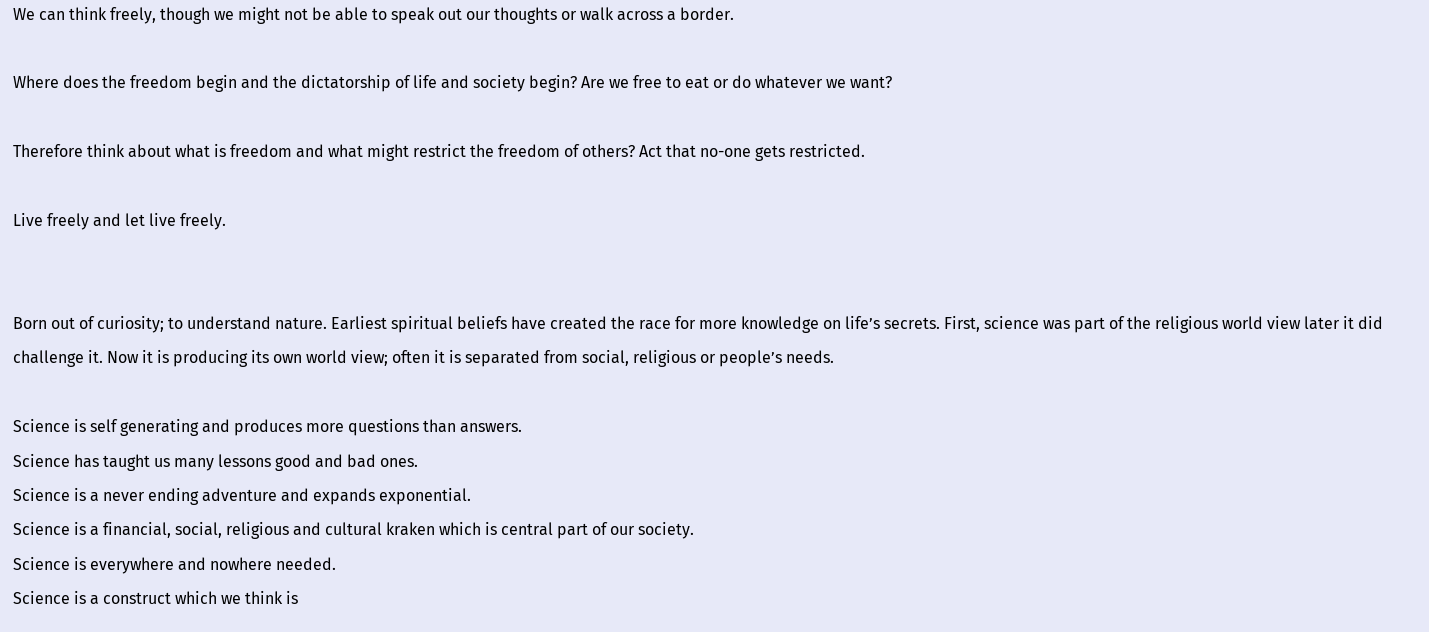We can think freely, though we might not be able to speak out our thoughts or walk across a border.

Where does the freedom begin and the dictatorship of life and society begin? Are we free to eat or do whatever we want?

Therefore think about what is freedom and what might restrict the freedom of others? Act that no-one gets restricted.

Live freely and let live freely.


Born out of curiosity; to understand nature. Earliest spiritual beliefs have created the race for more knowledge on life’s secrets. First, science was part of the religious world view later it did challenge it. Now it is producing its own world view; often it is separated from social, religious or people’s needs.

Science is self generating and produces more questions than answers.
Science has taught us many lessons good and bad ones.
Science is a never ending adventure and expands exponential.
Science is a financial, social, religious and cultural kraken which is central part of our society.
Science is everywhere and nowhere needed.
Science is a construct which we think is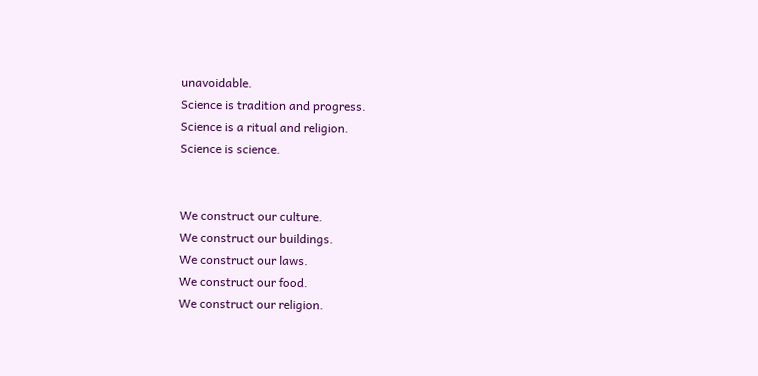unavoidable.
Science is tradition and progress.
Science is a ritual and religion.
Science is science.


We construct our culture.
We construct our buildings.
We construct our laws.
We construct our food.
We construct our religion.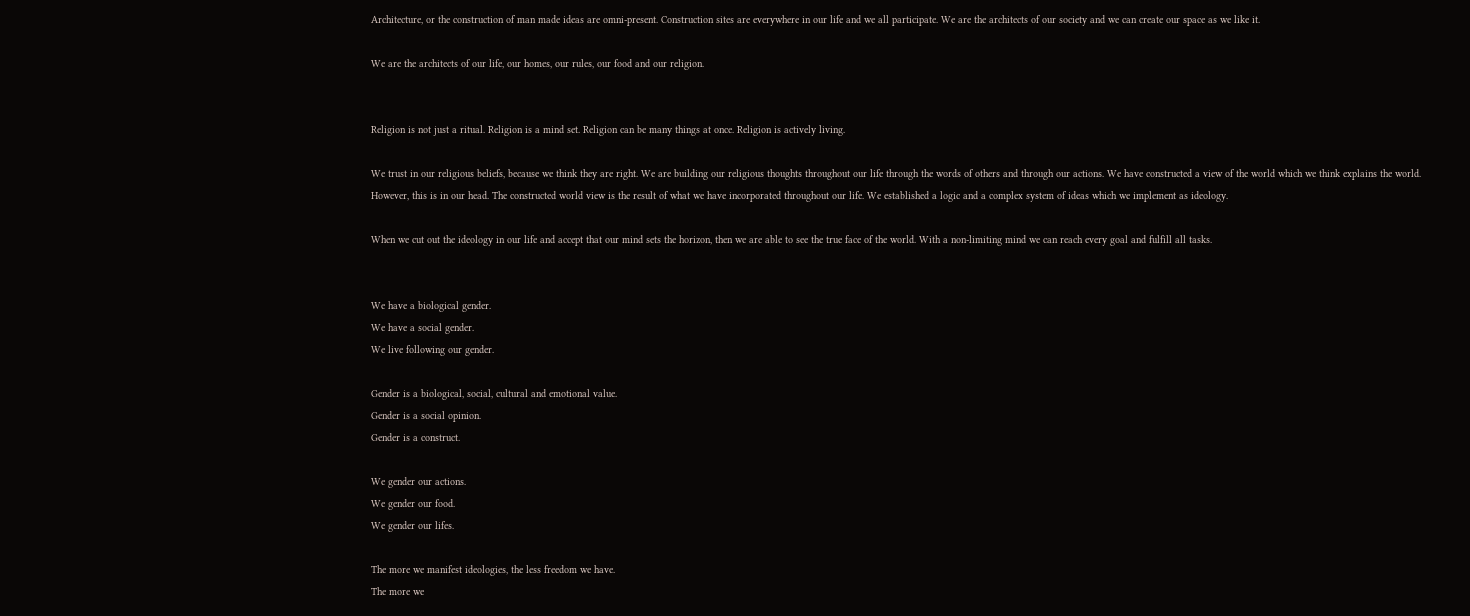Architecture, or the construction of man made ideas are omni-present. Construction sites are everywhere in our life and we all participate. We are the architects of our society and we can create our space as we like it.

We are the architects of our life, our homes, our rules, our food and our religion.


Religion is not just a ritual. Religion is a mind set. Religion can be many things at once. Religion is actively living.

We trust in our religious beliefs, because we think they are right. We are building our religious thoughts throughout our life through the words of others and through our actions. We have constructed a view of the world which we think explains the world.
However, this is in our head. The constructed world view is the result of what we have incorporated throughout our life. We established a logic and a complex system of ideas which we implement as ideology.

When we cut out the ideology in our life and accept that our mind sets the horizon, then we are able to see the true face of the world. With a non-limiting mind we can reach every goal and fulfill all tasks.


We have a biological gender.
We have a social gender.
We live following our gender.

Gender is a biological, social, cultural and emotional value.
Gender is a social opinion.
Gender is a construct.

We gender our actions.
We gender our food.
We gender our lifes.

The more we manifest ideologies, the less freedom we have.
The more we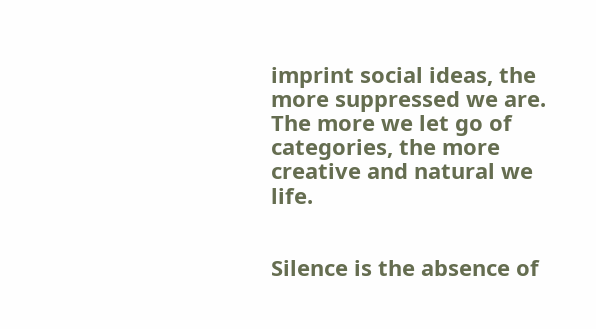imprint social ideas, the more suppressed we are.
The more we let go of categories, the more creative and natural we life.


Silence is the absence of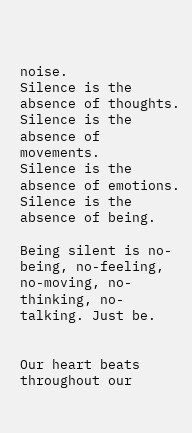noise.
Silence is the absence of thoughts.
Silence is the absence of movements.
Silence is the absence of emotions.
Silence is the absence of being.

Being silent is no-being, no-feeling, no-moving, no-thinking, no-talking. Just be.


Our heart beats throughout our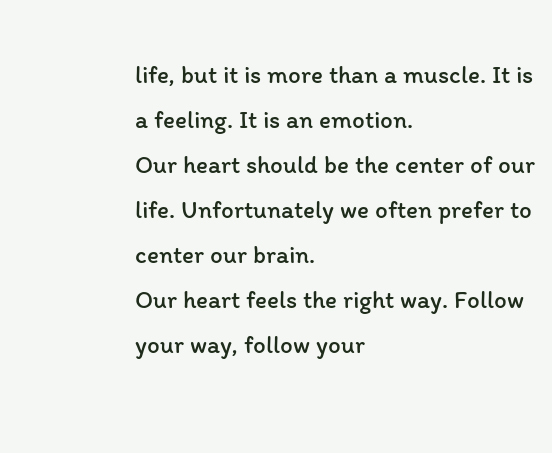life, but it is more than a muscle. It is a feeling. It is an emotion.
Our heart should be the center of our life. Unfortunately we often prefer to center our brain.
Our heart feels the right way. Follow your way, follow your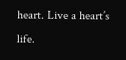heart. Live a heart’s life.